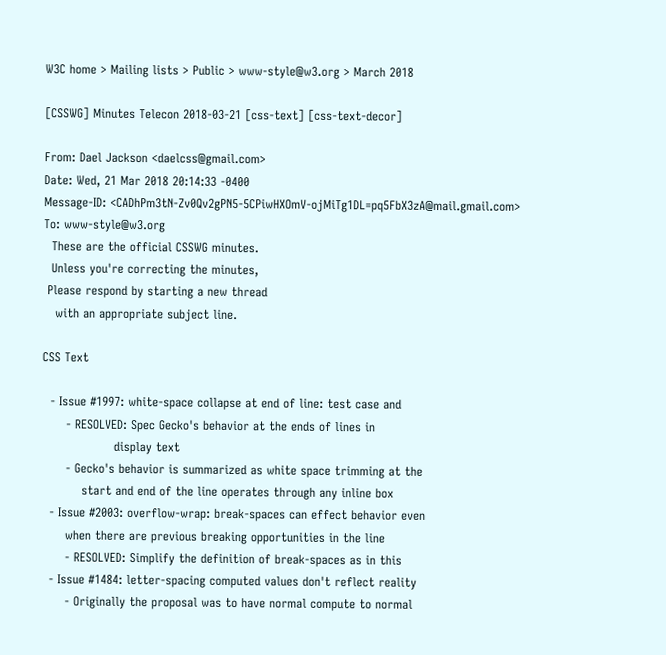W3C home > Mailing lists > Public > www-style@w3.org > March 2018

[CSSWG] Minutes Telecon 2018-03-21 [css-text] [css-text-decor]

From: Dael Jackson <daelcss@gmail.com>
Date: Wed, 21 Mar 2018 20:14:33 -0400
Message-ID: <CADhPm3tN-Zv0Qv2gPN5-5CPiwHXOmV-ojMiTg1DL=pq5FbX3zA@mail.gmail.com>
To: www-style@w3.org
  These are the official CSSWG minutes.
  Unless you're correcting the minutes,
 Please respond by starting a new thread
   with an appropriate subject line.

CSS Text

  - Issue #1997: white-space collapse at end of line: test case and
      - RESOLVED: Spec Gecko's behavior at the ends of lines in
                  display text
      - Gecko's behavior is summarized as white space trimming at the
          start and end of the line operates through any inline box
  - Issue #2003: overflow-wrap: break-spaces can effect behavior even
      when there are previous breaking opportunities in the line
      - RESOLVED: Simplify the definition of break-spaces as in this
  - Issue #1484: letter-spacing computed values don't reflect reality
      - Originally the proposal was to have normal compute to normal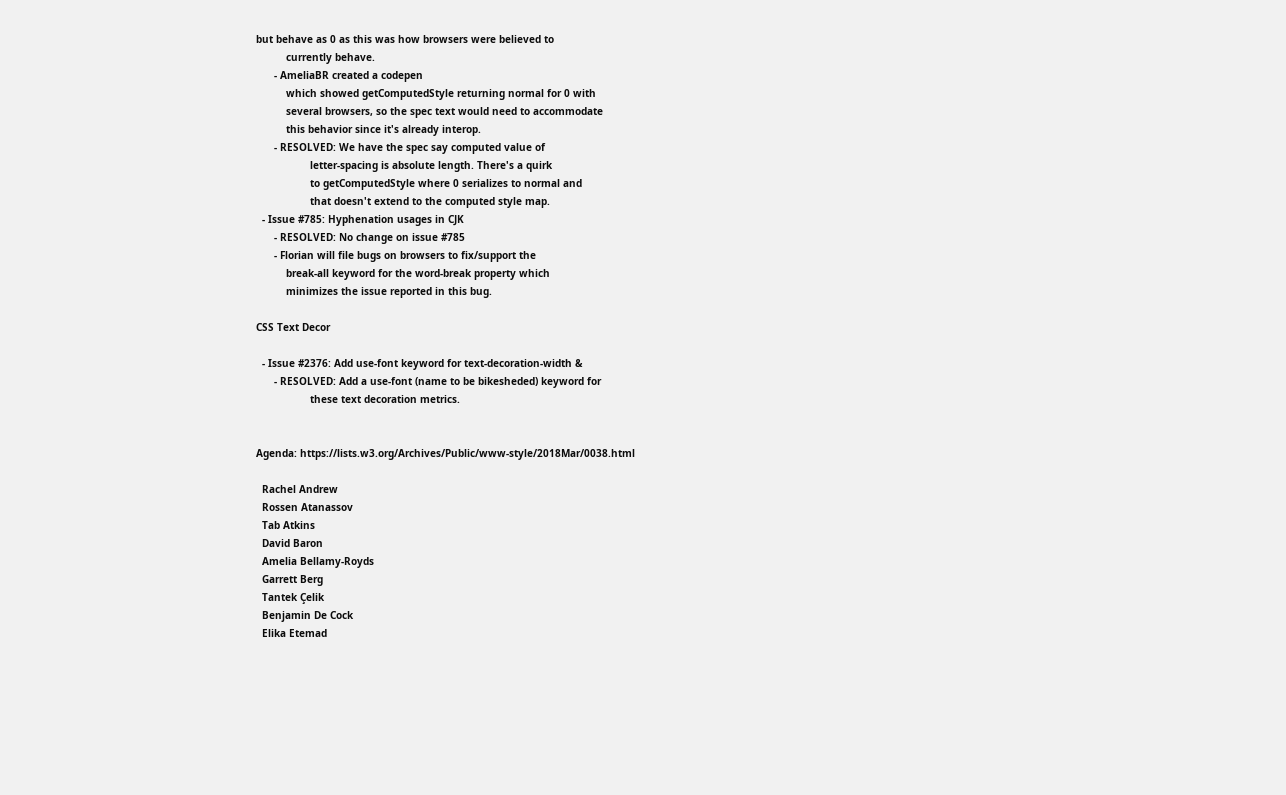but behave as 0 as this was how browsers were believed to
          currently behave.
      - AmeliaBR created a codepen
          which showed getComputedStyle returning normal for 0 with
          several browsers, so the spec text would need to accommodate
          this behavior since it's already interop.
      - RESOLVED: We have the spec say computed value of
                  letter-spacing is absolute length. There's a quirk
                  to getComputedStyle where 0 serializes to normal and
                  that doesn't extend to the computed style map.
  - Issue #785: Hyphenation usages in CJK
      - RESOLVED: No change on issue #785
      - Florian will file bugs on browsers to fix/support the
          break-all keyword for the word-break property which
          minimizes the issue reported in this bug.

CSS Text Decor

  - Issue #2376: Add use-font keyword for text-decoration-width &
      - RESOLVED: Add a use-font (name to be bikesheded) keyword for
                  these text decoration metrics.


Agenda: https://lists.w3.org/Archives/Public/www-style/2018Mar/0038.html

  Rachel Andrew
  Rossen Atanassov
  Tab Atkins
  David Baron
  Amelia Bellamy-Royds
  Garrett Berg
  Tantek Çelik
  Benjamin De Cock
  Elika Etemad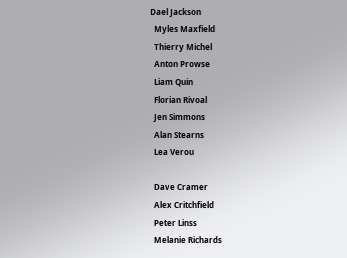Dael Jackson
  Myles Maxfield
  Thierry Michel
  Anton Prowse
  Liam Quin
  Florian Rivoal
  Jen Simmons
  Alan Stearns
  Lea Verou

  Dave Cramer
  Alex Critchfield
  Peter Linss
  Melanie Richards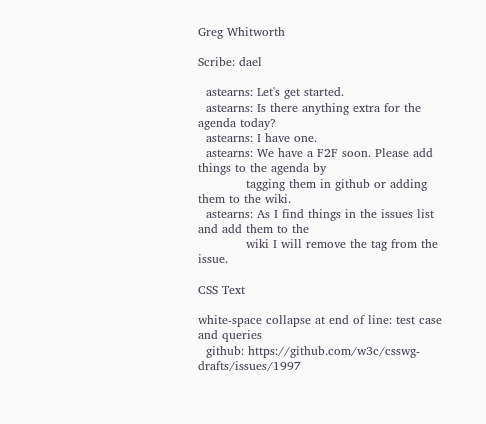Greg Whitworth

Scribe: dael

  astearns: Let's get started.
  astearns: Is there anything extra for the agenda today?
  astearns: I have one.
  astearns: We have a F2F soon. Please add things to the agenda by
            tagging them in github or adding them to the wiki.
  astearns: As I find things in the issues list and add them to the
            wiki I will remove the tag from the issue.

CSS Text

white-space collapse at end of line: test case and queries
  github: https://github.com/w3c/csswg-drafts/issues/1997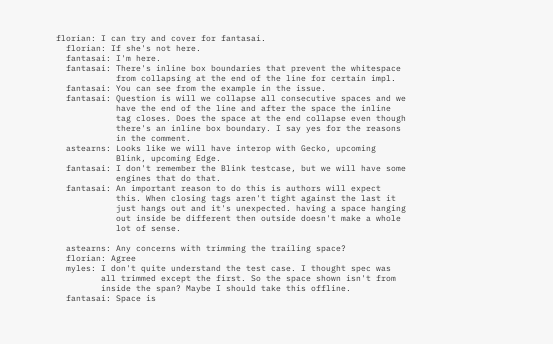florian: I can try and cover for fantasai.
  florian: If she's not here.
  fantasai: I'm here.
  fantasai: There's inline box boundaries that prevent the whitespace
            from collapsing at the end of the line for certain impl.
  fantasai: You can see from the example in the issue.
  fantasai: Question is will we collapse all consecutive spaces and we
            have the end of the line and after the space the inline
            tag closes. Does the space at the end collapse even though
            there's an inline box boundary. I say yes for the reasons
            in the comment.
  astearns: Looks like we will have interop with Gecko, upcoming
            Blink, upcoming Edge.
  fantasai: I don't remember the Blink testcase, but we will have some
            engines that do that.
  fantasai: An important reason to do this is authors will expect
            this. When closing tags aren't tight against the last it
            just hangs out and it's unexpected. having a space hanging
            out inside be different then outside doesn't make a whole
            lot of sense.

  astearns: Any concerns with trimming the trailing space?
  florian: Agree
  myles: I don't quite understand the test case. I thought spec was
         all trimmed except the first. So the space shown isn't from
         inside the span? Maybe I should take this offline.
  fantasai: Space is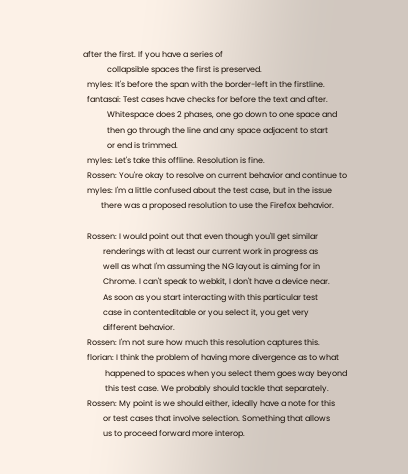after the first. If you have a series of
            collapsible spaces the first is preserved.
  myles: It's before the span with the border-left in the firstline.
  fantasai: Test cases have checks for before the text and after.
            Whitespace does 2 phases, one go down to one space and
            then go through the line and any space adjacent to start
            or end is trimmed.
  myles: Let's take this offline. Resolution is fine.
  Rossen: You're okay to resolve on current behavior and continue to
  myles: I'm a little confused about the test case, but in the issue
         there was a proposed resolution to use the Firefox behavior.

  Rossen: I would point out that even though you'll get similar
          renderings with at least our current work in progress as
          well as what I'm assuming the NG layout is aiming for in
          Chrome. I can't speak to webkit, I don't have a device near.
          As soon as you start interacting with this particular test
          case in contenteditable or you select it, you get very
          different behavior.
  Rossen: I'm not sure how much this resolution captures this.
  florian: I think the problem of having more divergence as to what
           happened to spaces when you select them goes way beyond
           this test case. We probably should tackle that separately.
  Rossen: My point is we should either, ideally have a note for this
          or test cases that involve selection. Something that allows
          us to proceed forward more interop.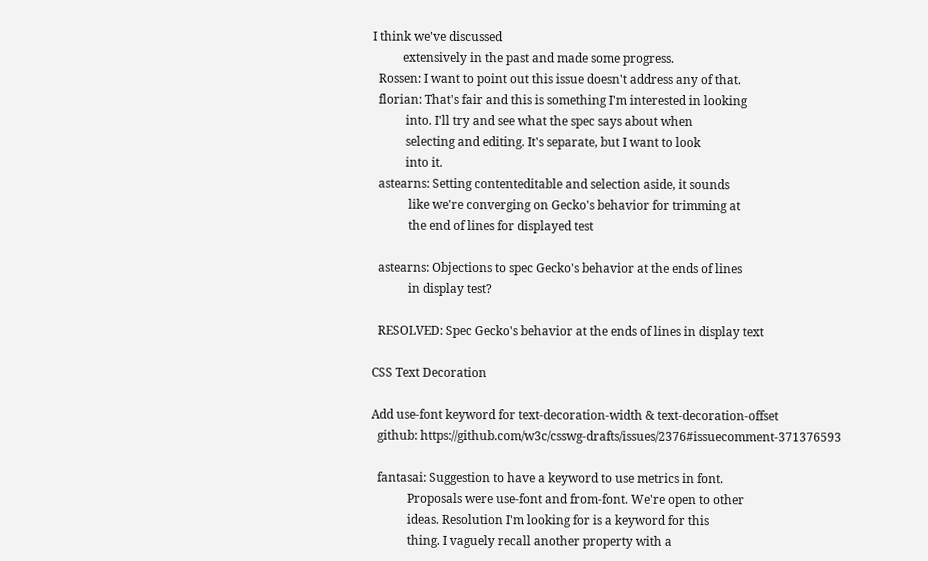I think we've discussed
          extensively in the past and made some progress.
  Rossen: I want to point out this issue doesn't address any of that.
  florian: That's fair and this is something I'm interested in looking
           into. I'll try and see what the spec says about when
           selecting and editing. It's separate, but I want to look
           into it.
  astearns: Setting contenteditable and selection aside, it sounds
            like we're converging on Gecko's behavior for trimming at
            the end of lines for displayed test

  astearns: Objections to spec Gecko's behavior at the ends of lines
            in display test?

  RESOLVED: Spec Gecko's behavior at the ends of lines in display text

CSS Text Decoration

Add use-font keyword for text-decoration-width & text-decoration-offset
  github: https://github.com/w3c/csswg-drafts/issues/2376#issuecomment-371376593

  fantasai: Suggestion to have a keyword to use metrics in font.
            Proposals were use-font and from-font. We're open to other
            ideas. Resolution I'm looking for is a keyword for this
            thing. I vaguely recall another property with a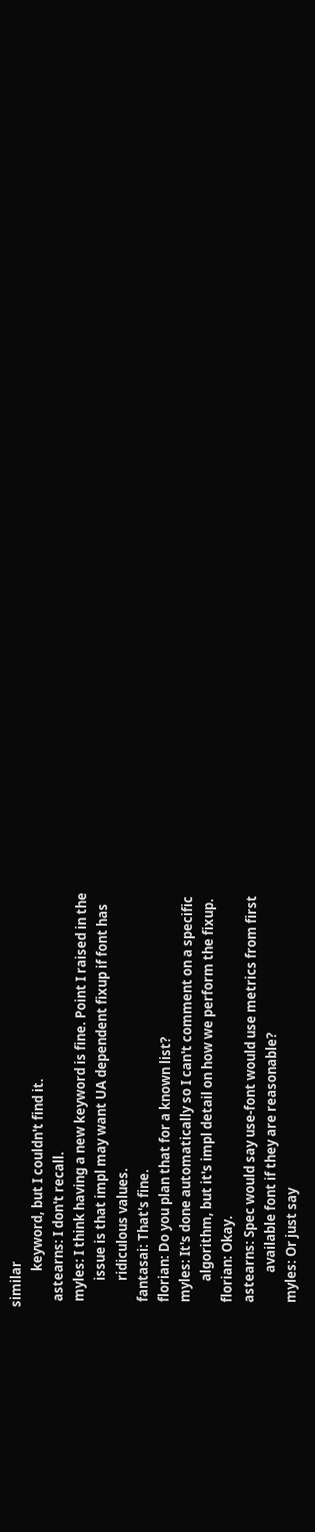similar
            keyword, but I couldn't find it.
  astearns: I don't recall.
  myles: I think having a new keyword is fine. Point I raised in the
         issue is that impl may want UA dependent fixup if font has
         ridiculous values.
  fantasai: That's fine.
  florian: Do you plan that for a known list?
  myles: It's done automatically so I can't comment on a specific
         algorithm, but it's impl detail on how we perform the fixup.
  florian: Okay.
  astearns: Spec would say use-font would use metrics from first
            available font if they are reasonable?
  myles: Or just say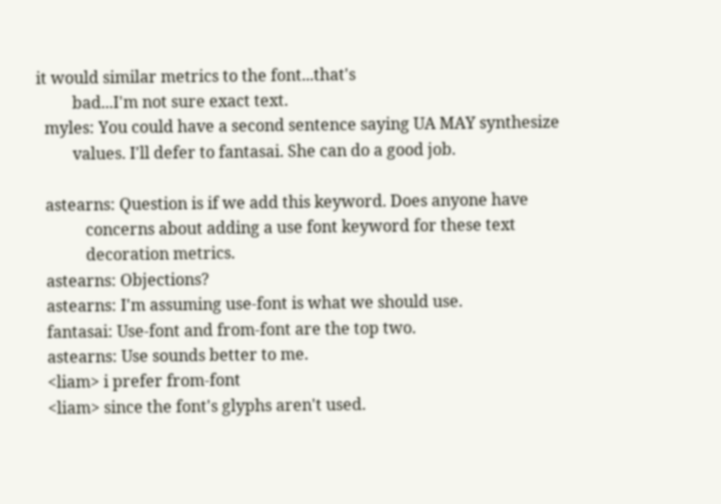it would similar metrics to the font...that's
         bad...I'm not sure exact text.
  myles: You could have a second sentence saying UA MAY synthesize
         values. I'll defer to fantasai. She can do a good job.

  astearns: Question is if we add this keyword. Does anyone have
            concerns about adding a use font keyword for these text
            decoration metrics.
  astearns: Objections?
  astearns: I'm assuming use-font is what we should use.
  fantasai: Use-font and from-font are the top two.
  astearns: Use sounds better to me.
  <liam> i prefer from-font
  <liam> since the font's glyphs aren't used.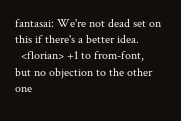fantasai: We're not dead set on this if there's a better idea.
  <florian> +1 to from-font, but no objection to the other one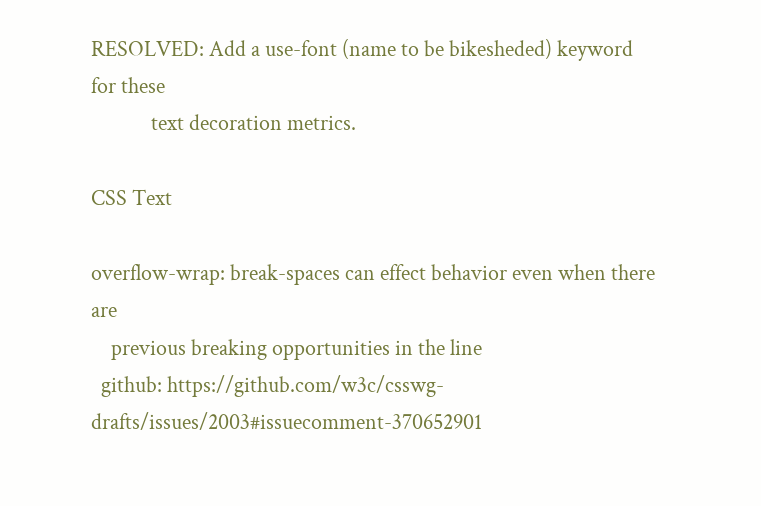RESOLVED: Add a use-font (name to be bikesheded) keyword for these
            text decoration metrics.

CSS Text

overflow-wrap: break-spaces can effect behavior even when there are
    previous breaking opportunities in the line
  github: https://github.com/w3c/csswg-drafts/issues/2003#issuecomment-370652901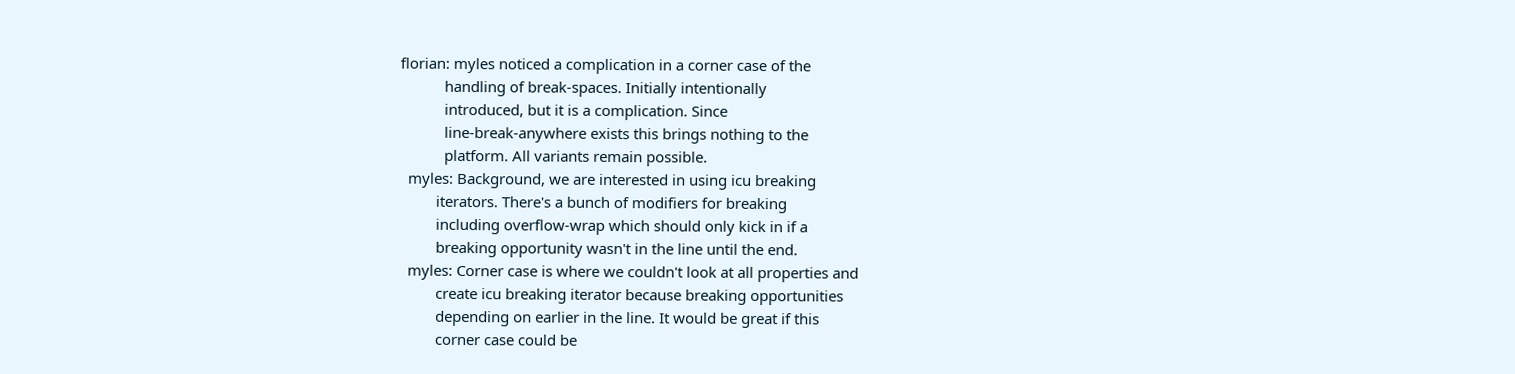florian: myles noticed a complication in a corner case of the
           handling of break-spaces. Initially intentionally
           introduced, but it is a complication. Since
           line-break-anywhere exists this brings nothing to the
           platform. All variants remain possible.
  myles: Background, we are interested in using icu breaking
         iterators. There's a bunch of modifiers for breaking
         including overflow-wrap which should only kick in if a
         breaking opportunity wasn't in the line until the end.
  myles: Corner case is where we couldn't look at all properties and
         create icu breaking iterator because breaking opportunities
         depending on earlier in the line. It would be great if this
         corner case could be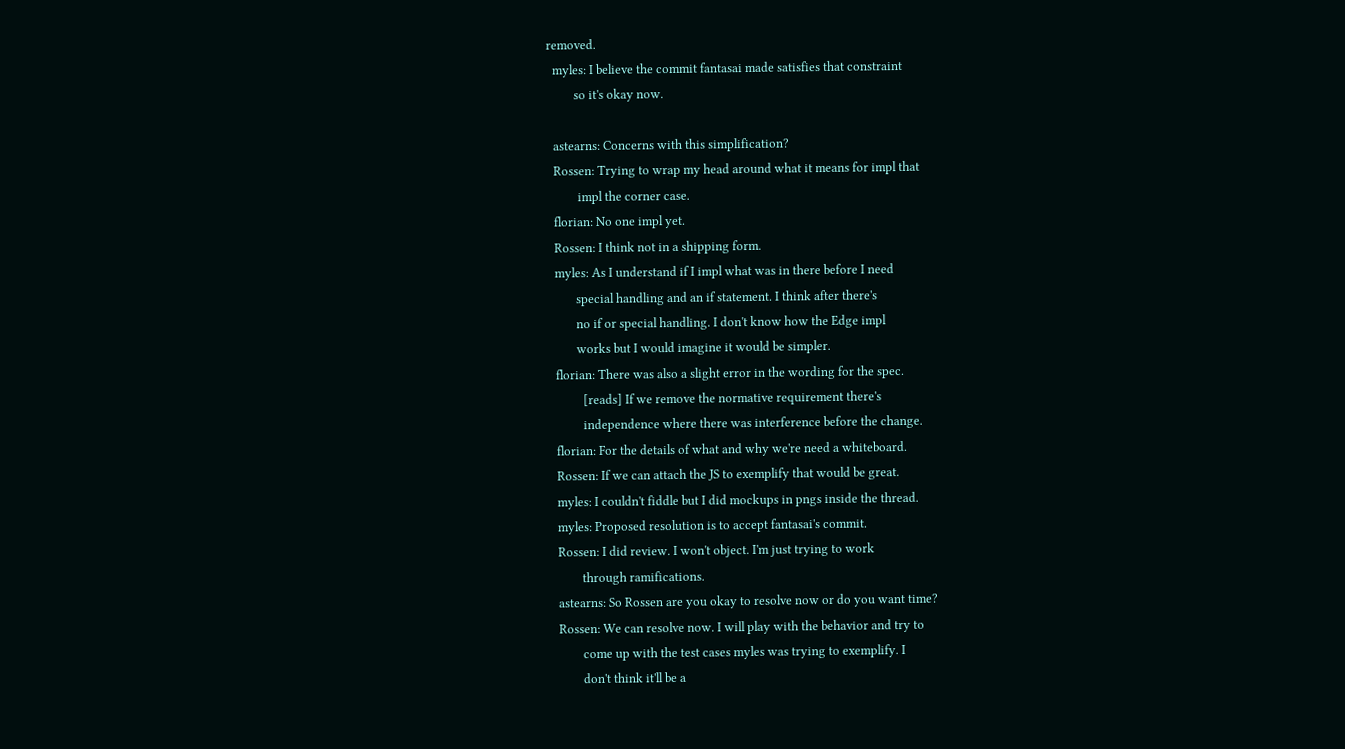removed.
  myles: I believe the commit fantasai made satisfies that constraint
         so it's okay now.

  astearns: Concerns with this simplification?
  Rossen: Trying to wrap my head around what it means for impl that
          impl the corner case.
  florian: No one impl yet.
  Rossen: I think not in a shipping form.
  myles: As I understand if I impl what was in there before I need
         special handling and an if statement. I think after there's
         no if or special handling. I don't know how the Edge impl
         works but I would imagine it would be simpler.
  florian: There was also a slight error in the wording for the spec.
           [reads] If we remove the normative requirement there's
           independence where there was interference before the change.
  florian: For the details of what and why we're need a whiteboard.
  Rossen: If we can attach the JS to exemplify that would be great.
  myles: I couldn't fiddle but I did mockups in pngs inside the thread.
  myles: Proposed resolution is to accept fantasai's commit.
  Rossen: I did review. I won't object. I'm just trying to work
          through ramifications.
  astearns: So Rossen are you okay to resolve now or do you want time?
  Rossen: We can resolve now. I will play with the behavior and try to
          come up with the test cases myles was trying to exemplify. I
          don't think it'll be a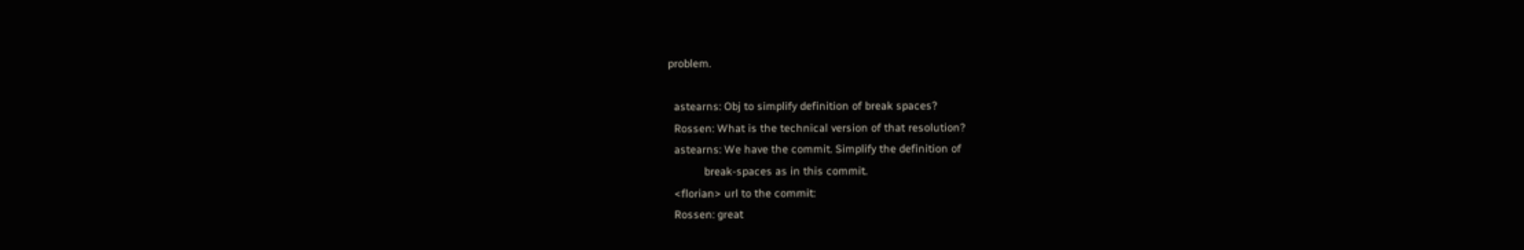problem.

  astearns: Obj to simplify definition of break spaces?
  Rossen: What is the technical version of that resolution?
  astearns: We have the commit. Simplify the definition of
            break-spaces as in this commit.
  <florian> url to the commit:
  Rossen: great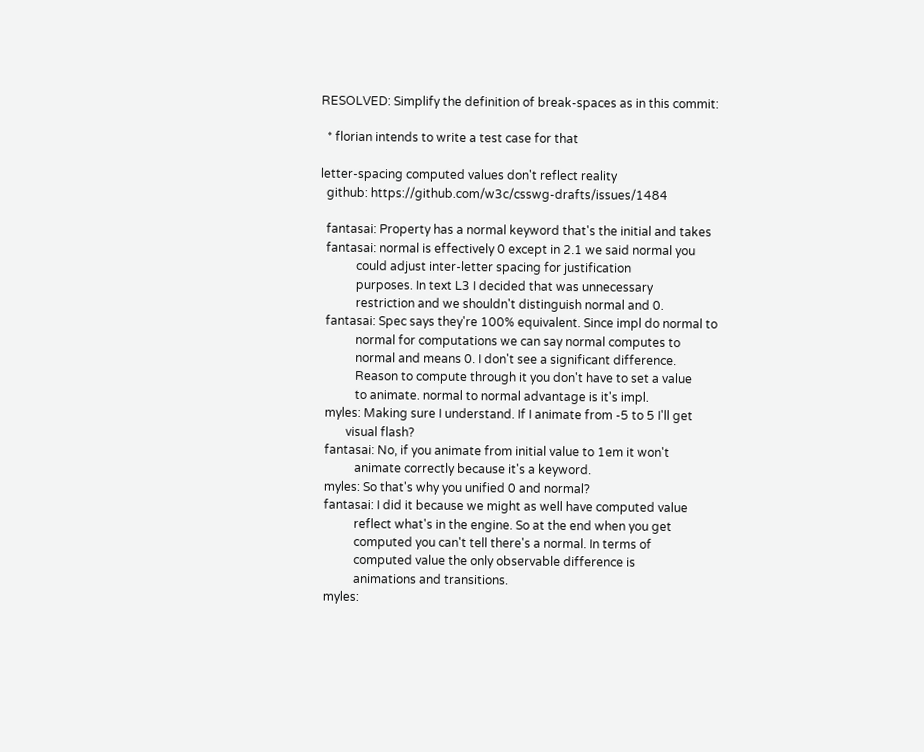RESOLVED: Simplify the definition of break-spaces as in this commit:

  * florian intends to write a test case for that

letter-spacing computed values don't reflect reality
  github: https://github.com/w3c/csswg-drafts/issues/1484

  fantasai: Property has a normal keyword that's the initial and takes
  fantasai: normal is effectively 0 except in 2.1 we said normal you
            could adjust inter-letter spacing for justification
            purposes. In text L3 I decided that was unnecessary
            restriction and we shouldn't distinguish normal and 0.
  fantasai: Spec says they're 100% equivalent. Since impl do normal to
            normal for computations we can say normal computes to
            normal and means 0. I don't see a significant difference.
            Reason to compute through it you don't have to set a value
            to animate. normal to normal advantage is it's impl.
  myles: Making sure I understand. If I animate from -5 to 5 I'll get
         visual flash?
  fantasai: No, if you animate from initial value to 1em it won't
            animate correctly because it's a keyword.
  myles: So that's why you unified 0 and normal?
  fantasai: I did it because we might as well have computed value
            reflect what's in the engine. So at the end when you get
            computed you can't tell there's a normal. In terms of
            computed value the only observable difference is
            animations and transitions.
  myles: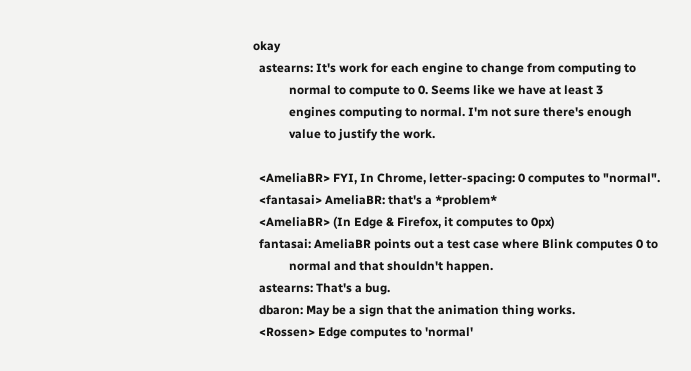okay
  astearns: It's work for each engine to change from computing to
            normal to compute to 0. Seems like we have at least 3
            engines computing to normal. I'm not sure there's enough
            value to justify the work.

  <AmeliaBR> FYI, In Chrome, letter-spacing: 0 computes to "normal".
  <fantasai> AmeliaBR: that's a *problem*
  <AmeliaBR> (In Edge & Firefox, it computes to 0px)
  fantasai: AmeliaBR points out a test case where Blink computes 0 to
            normal and that shouldn't happen.
  astearns: That's a bug.
  dbaron: May be a sign that the animation thing works.
  <Rossen> Edge computes to 'normal'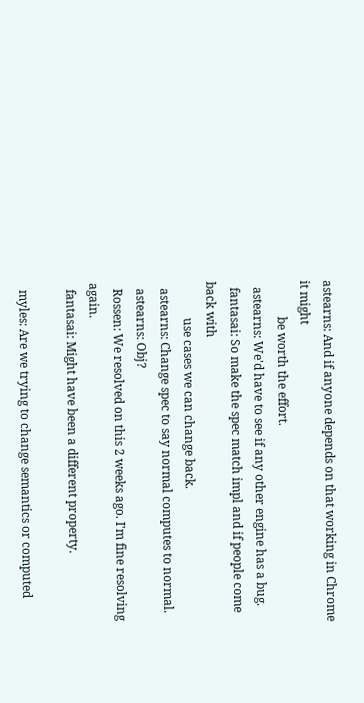astearns: And if anyone depends on that working in Chrome it might
            be worth the effort.
  astearns: We'd have to see if any other engine has a bug.
  fantasai: So make the spec match impl and if people come back with
            use cases we can change back.
  astearns: Change spec to say normal computes to normal.
  astearns: Obj?
  Rossen: We resolved on this 2 weeks ago. I'm fine resolving again.
  fantasai: Might have been a different property.

  myles: Are we trying to change semantics or computed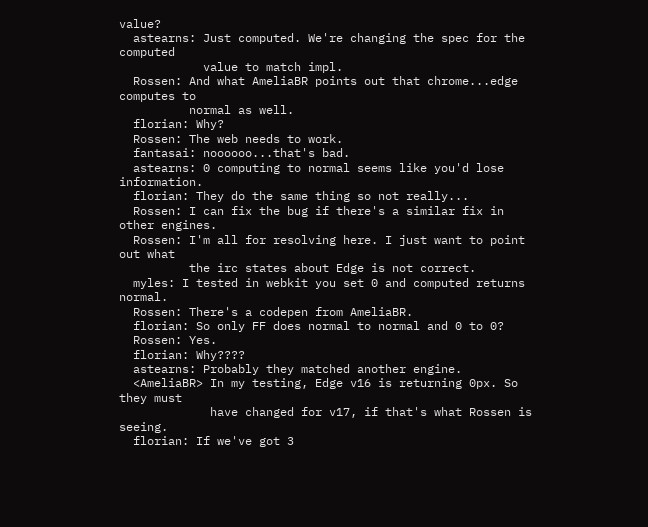value?
  astearns: Just computed. We're changing the spec for the computed
            value to match impl.
  Rossen: And what AmeliaBR points out that chrome...edge computes to
          normal as well.
  florian: Why?
  Rossen: The web needs to work.
  fantasai: noooooo...that's bad.
  astearns: 0 computing to normal seems like you'd lose information.
  florian: They do the same thing so not really...
  Rossen: I can fix the bug if there's a similar fix in other engines.
  Rossen: I'm all for resolving here. I just want to point out what
          the irc states about Edge is not correct.
  myles: I tested in webkit you set 0 and computed returns normal.
  Rossen: There's a codepen from AmeliaBR.
  florian: So only FF does normal to normal and 0 to 0?
  Rossen: Yes.
  florian: Why????
  astearns: Probably they matched another engine.
  <AmeliaBR> In my testing, Edge v16 is returning 0px. So they must
             have changed for v17, if that's what Rossen is seeing.
  florian: If we've got 3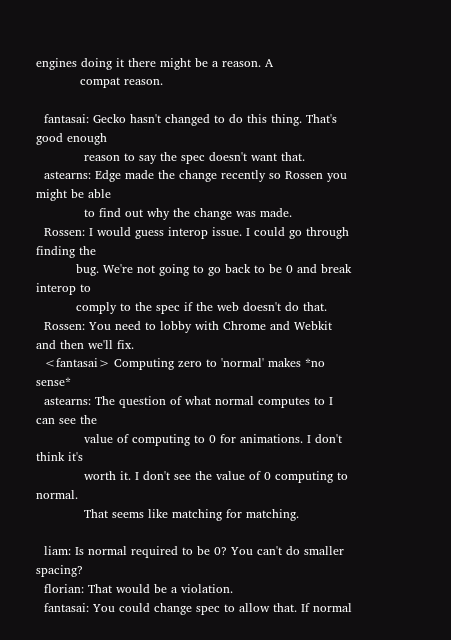engines doing it there might be a reason. A
           compat reason.

  fantasai: Gecko hasn't changed to do this thing. That's good enough
            reason to say the spec doesn't want that.
  astearns: Edge made the change recently so Rossen you might be able
            to find out why the change was made.
  Rossen: I would guess interop issue. I could go through finding the
          bug. We're not going to go back to be 0 and break interop to
          comply to the spec if the web doesn't do that.
  Rossen: You need to lobby with Chrome and Webkit and then we'll fix.
  <fantasai> Computing zero to 'normal' makes *no sense*
  astearns: The question of what normal computes to I can see the
            value of computing to 0 for animations. I don't think it's
            worth it. I don't see the value of 0 computing to normal.
            That seems like matching for matching.

  liam: Is normal required to be 0? You can't do smaller spacing?
  florian: That would be a violation.
  fantasai: You could change spec to allow that. If normal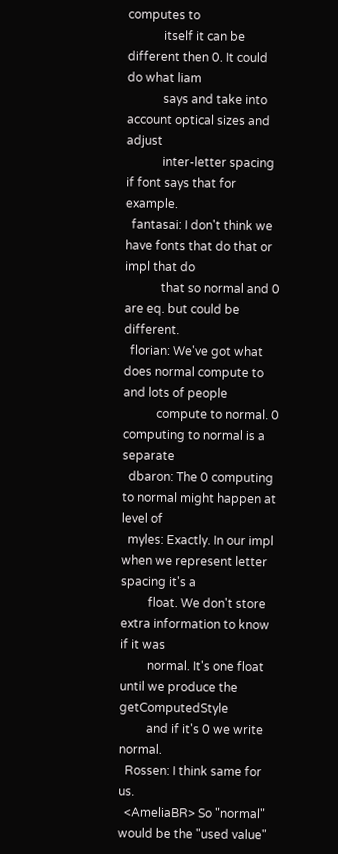computes to
            itself it can be different then 0. It could do what liam
            says and take into account optical sizes and adjust
            inter-letter spacing if font says that for example.
  fantasai: I don't think we have fonts that do that or impl that do
            that so normal and 0 are eq. but could be different.
  florian: We've got what does normal compute to and lots of people
           compute to normal. 0 computing to normal is a separate
  dbaron: The 0 computing to normal might happen at level of
  myles: Exactly. In our impl when we represent letter spacing it's a
         float. We don't store extra information to know if it was
         normal. It's one float until we produce the getComputedStyle
         and if it's 0 we write normal.
  Rossen: I think same for us.
  <AmeliaBR> So "normal" would be the "used value"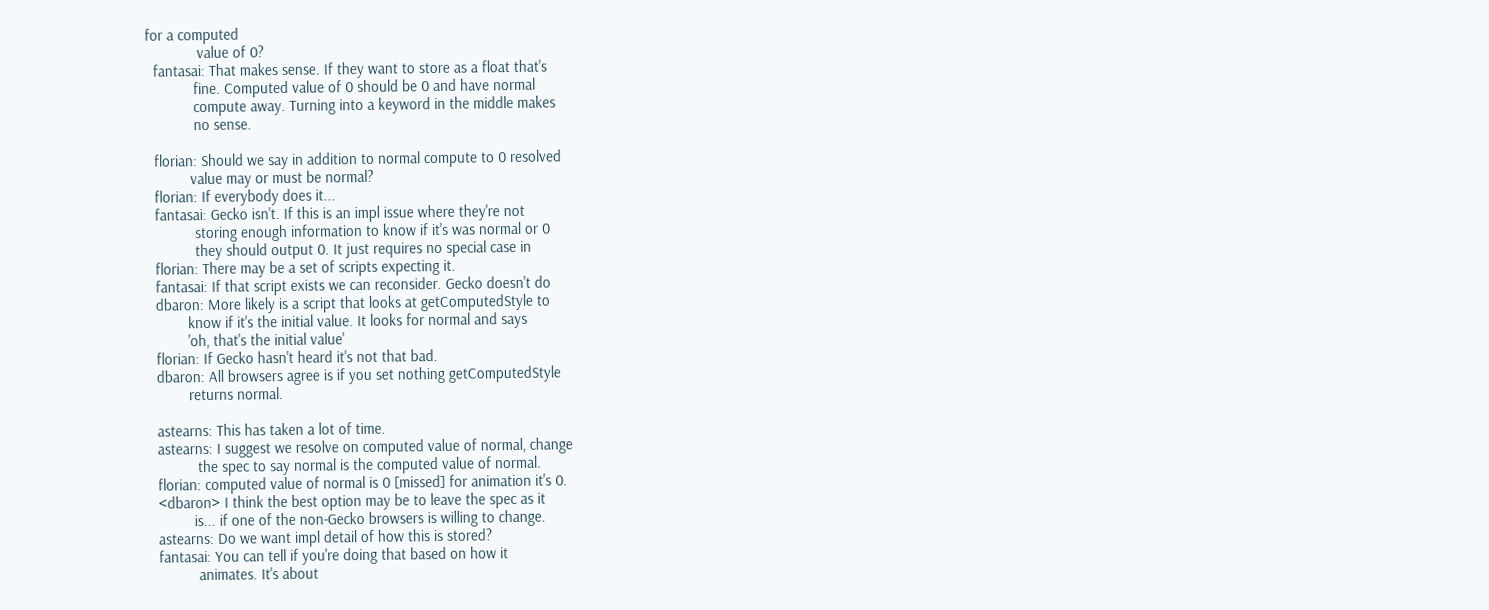for a computed
             value of 0?
  fantasai: That makes sense. If they want to store as a float that's
            fine. Computed value of 0 should be 0 and have normal
            compute away. Turning into a keyword in the middle makes
            no sense.

  florian: Should we say in addition to normal compute to 0 resolved
           value may or must be normal?
  florian: If everybody does it...
  fantasai: Gecko isn't. If this is an impl issue where they're not
            storing enough information to know if it's was normal or 0
            they should output 0. It just requires no special case in
  florian: There may be a set of scripts expecting it.
  fantasai: If that script exists we can reconsider. Gecko doesn't do
  dbaron: More likely is a script that looks at getComputedStyle to
          know if it's the initial value. It looks for normal and says
          'oh, that's the initial value'
  florian: If Gecko hasn't heard it's not that bad.
  dbaron: All browsers agree is if you set nothing getComputedStyle
          returns normal.

  astearns: This has taken a lot of time.
  astearns: I suggest we resolve on computed value of normal, change
            the spec to say normal is the computed value of normal.
  florian: computed value of normal is 0 [missed] for animation it's 0.
  <dbaron> I think the best option may be to leave the spec as it
           is... if one of the non-Gecko browsers is willing to change.
  astearns: Do we want impl detail of how this is stored?
  fantasai: You can tell if you're doing that based on how it
            animates. It's about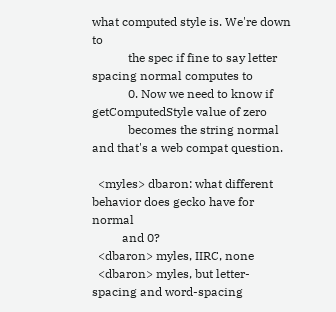what computed style is. We're down to
            the spec if fine to say letter spacing normal computes to
            0. Now we need to know if getComputedStyle value of zero
            becomes the string normal and that's a web compat question.

  <myles> dbaron: what different behavior does gecko have for normal
          and 0?
  <dbaron> myles, IIRC, none
  <dbaron> myles, but letter-spacing and word-spacing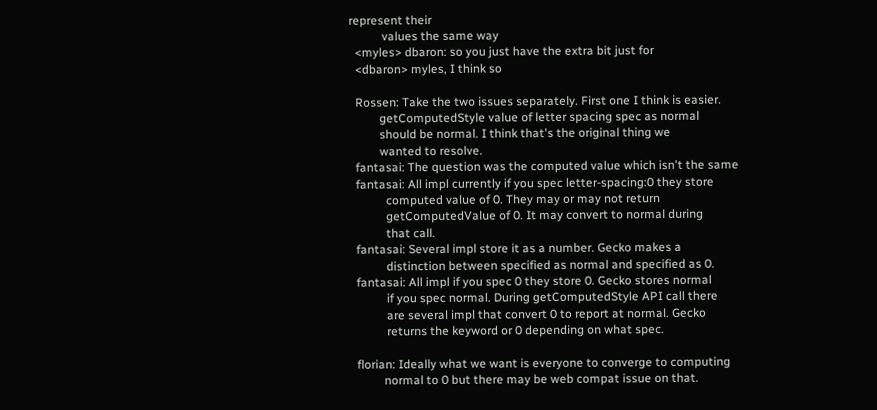represent their
           values the same way
  <myles> dbaron: so you just have the extra bit just for
  <dbaron> myles, I think so

  Rossen: Take the two issues separately. First one I think is easier.
          getComputedStyle value of letter spacing spec as normal
          should be normal. I think that's the original thing we
          wanted to resolve.
  fantasai: The question was the computed value which isn't the same
  fantasai: All impl currently if you spec letter-spacing:0 they store
            computed value of 0. They may or may not return
            getComputedValue of 0. It may convert to normal during
            that call.
  fantasai: Several impl store it as a number. Gecko makes a
            distinction between specified as normal and specified as 0.
  fantasai: All impl if you spec 0 they store 0. Gecko stores normal
            if you spec normal. During getComputedStyle API call there
            are several impl that convert 0 to report at normal. Gecko
            returns the keyword or 0 depending on what spec.

  florian: Ideally what we want is everyone to converge to computing
           normal to 0 but there may be web compat issue on that.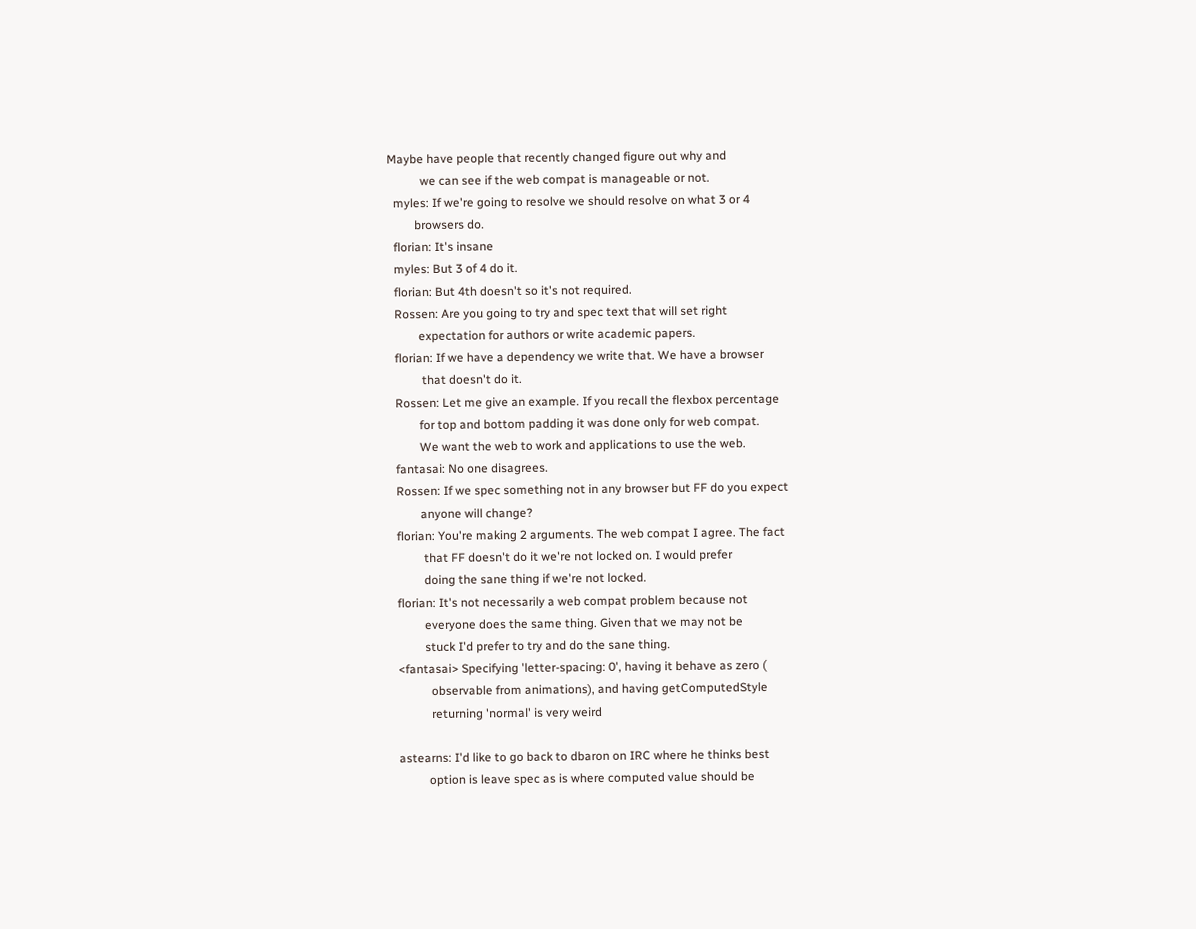Maybe have people that recently changed figure out why and
           we can see if the web compat is manageable or not.
  myles: If we're going to resolve we should resolve on what 3 or 4
         browsers do.
  florian: It's insane
  myles: But 3 of 4 do it.
  florian: But 4th doesn't so it's not required.
  Rossen: Are you going to try and spec text that will set right
          expectation for authors or write academic papers.
  florian: If we have a dependency we write that. We have a browser
           that doesn't do it.
  Rossen: Let me give an example. If you recall the flexbox percentage
          for top and bottom padding it was done only for web compat.
          We want the web to work and applications to use the web.
  fantasai: No one disagrees.
  Rossen: If we spec something not in any browser but FF do you expect
          anyone will change?
  florian: You're making 2 arguments. The web compat I agree. The fact
           that FF doesn't do it we're not locked on. I would prefer
           doing the sane thing if we're not locked.
  florian: It's not necessarily a web compat problem because not
           everyone does the same thing. Given that we may not be
           stuck I'd prefer to try and do the sane thing.
  <fantasai> Specifying 'letter-spacing: 0', having it behave as zero (
             observable from animations), and having getComputedStyle
             returning 'normal' is very weird

  astearns: I'd like to go back to dbaron on IRC where he thinks best
            option is leave spec as is where computed value should be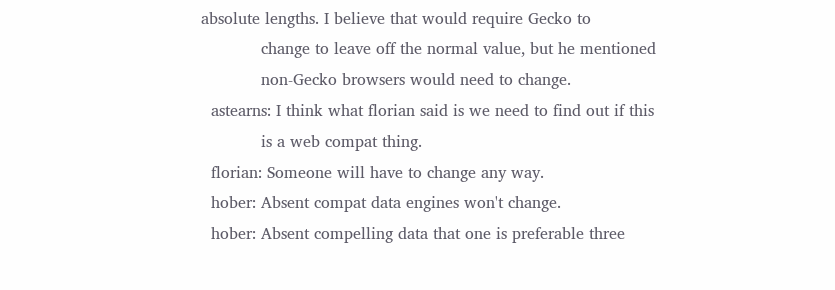absolute lengths. I believe that would require Gecko to
            change to leave off the normal value, but he mentioned
            non-Gecko browsers would need to change.
  astearns: I think what florian said is we need to find out if this
            is a web compat thing.
  florian: Someone will have to change any way.
  hober: Absent compat data engines won't change.
  hober: Absent compelling data that one is preferable three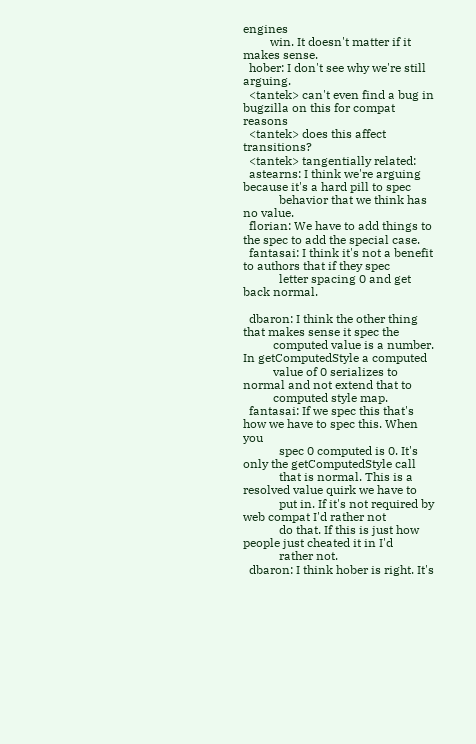engines
         win. It doesn't matter if it makes sense.
  hober: I don't see why we're still arguing.
  <tantek> can't even find a bug in bugzilla on this for compat reasons
  <tantek> does this affect transitions?
  <tantek> tangentially related:
  astearns: I think we're arguing because it's a hard pill to spec
            behavior that we think has no value.
  florian: We have to add things to the spec to add the special case.
  fantasai: I think it's not a benefit to authors that if they spec
            letter spacing 0 and get back normal.

  dbaron: I think the other thing that makes sense it spec the
          computed value is a number. In getComputedStyle a computed
          value of 0 serializes to normal and not extend that to
          computed style map.
  fantasai: If we spec this that's how we have to spec this. When you
            spec 0 computed is 0. It's only the getComputedStyle call
            that is normal. This is a resolved value quirk we have to
            put in. If it's not required by web compat I'd rather not
            do that. If this is just how people just cheated it in I'd
            rather not.
  dbaron: I think hober is right. It's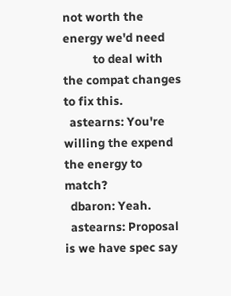not worth the energy we'd need
          to deal with the compat changes to fix this.
  astearns: You're willing the expend the energy to match?
  dbaron: Yeah.
  astearns: Proposal is we have spec say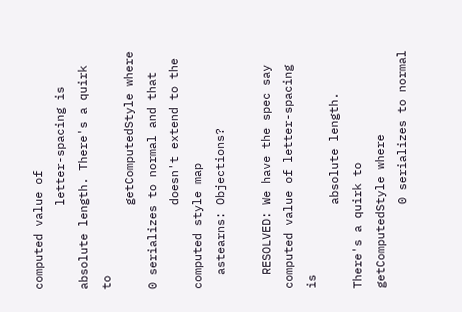computed value of
            letter-spacing is absolute length. There's a quirk to
            getComputedStyle where 0 serializes to normal and that
            doesn't extend to the computed style map
  astearns: Objections?

  RESOLVED: We have the spec say computed value of letter-spacing is
            absolute length. There's a quirk to getComputedStyle where
            0 serializes to normal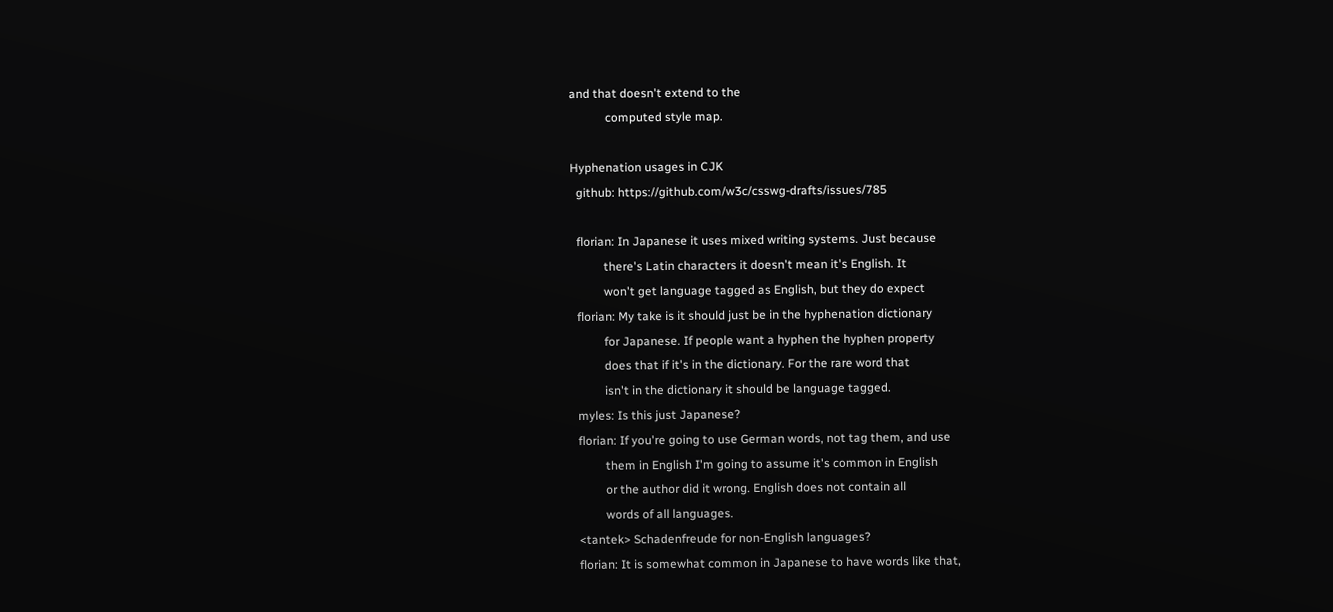and that doesn't extend to the
            computed style map.

Hyphenation usages in CJK
  github: https://github.com/w3c/csswg-drafts/issues/785

  florian: In Japanese it uses mixed writing systems. Just because
           there's Latin characters it doesn't mean it's English. It
           won't get language tagged as English, but they do expect
  florian: My take is it should just be in the hyphenation dictionary
           for Japanese. If people want a hyphen the hyphen property
           does that if it's in the dictionary. For the rare word that
           isn't in the dictionary it should be language tagged.
  myles: Is this just Japanese?
  florian: If you're going to use German words, not tag them, and use
           them in English I'm going to assume it's common in English
           or the author did it wrong. English does not contain all
           words of all languages.
  <tantek> Schadenfreude for non-English languages?
  florian: It is somewhat common in Japanese to have words like that,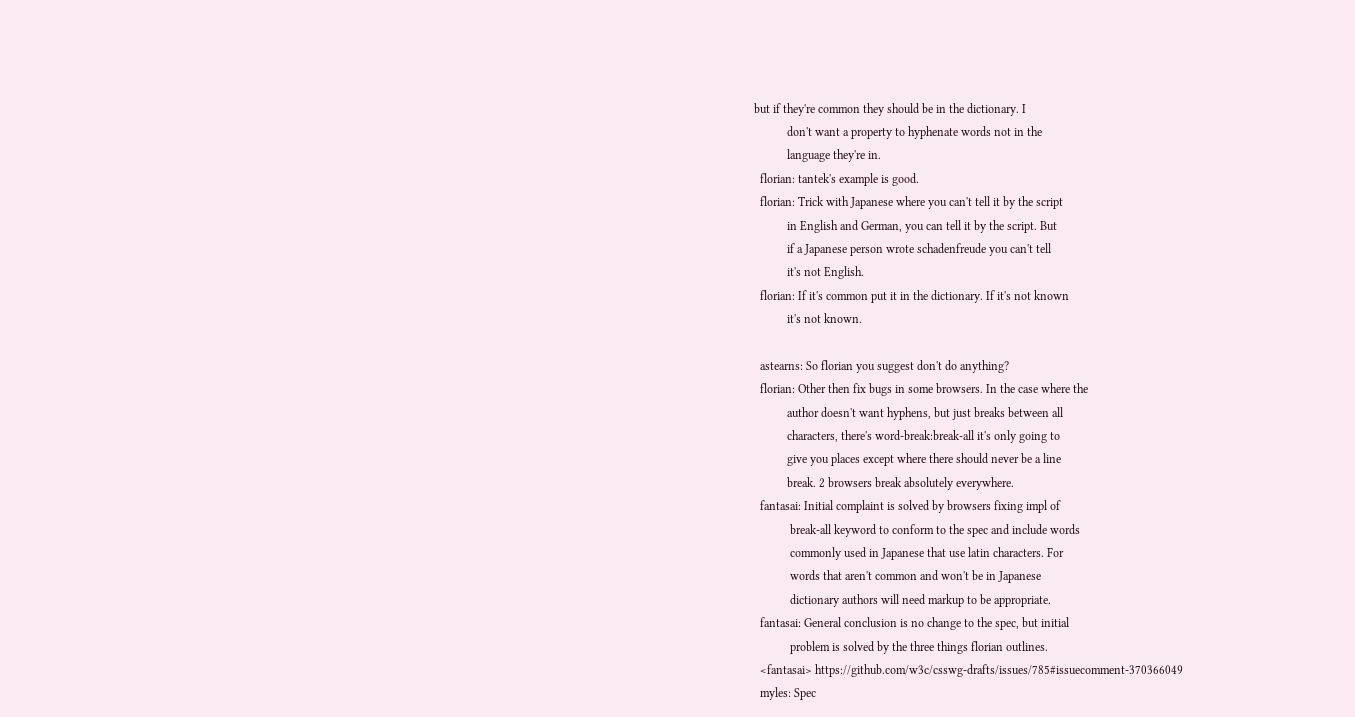but if they're common they should be in the dictionary. I
           don't want a property to hyphenate words not in the
           language they're in.
  florian: tantek's example is good.
  florian: Trick with Japanese where you can't tell it by the script
           in English and German, you can tell it by the script. But
           if a Japanese person wrote schadenfreude you can't tell
           it's not English.
  florian: If it's common put it in the dictionary. If it's not known
           it's not known.

  astearns: So florian you suggest don't do anything?
  florian: Other then fix bugs in some browsers. In the case where the
           author doesn't want hyphens, but just breaks between all
           characters, there's word-break:break-all it's only going to
           give you places except where there should never be a line
           break. 2 browsers break absolutely everywhere.
  fantasai: Initial complaint is solved by browsers fixing impl of
            break-all keyword to conform to the spec and include words
            commonly used in Japanese that use latin characters. For
            words that aren't common and won't be in Japanese
            dictionary authors will need markup to be appropriate.
  fantasai: General conclusion is no change to the spec, but initial
            problem is solved by the three things florian outlines.
  <fantasai> https://github.com/w3c/csswg-drafts/issues/785#issuecomment-370366049
  myles: Spec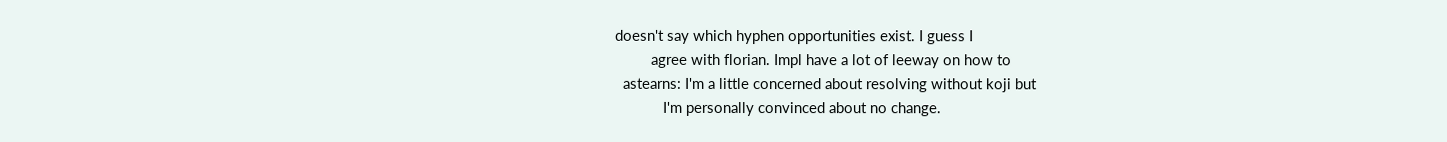doesn't say which hyphen opportunities exist. I guess I
         agree with florian. Impl have a lot of leeway on how to
  astearns: I'm a little concerned about resolving without koji but
            I'm personally convinced about no change.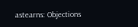astearns: Objections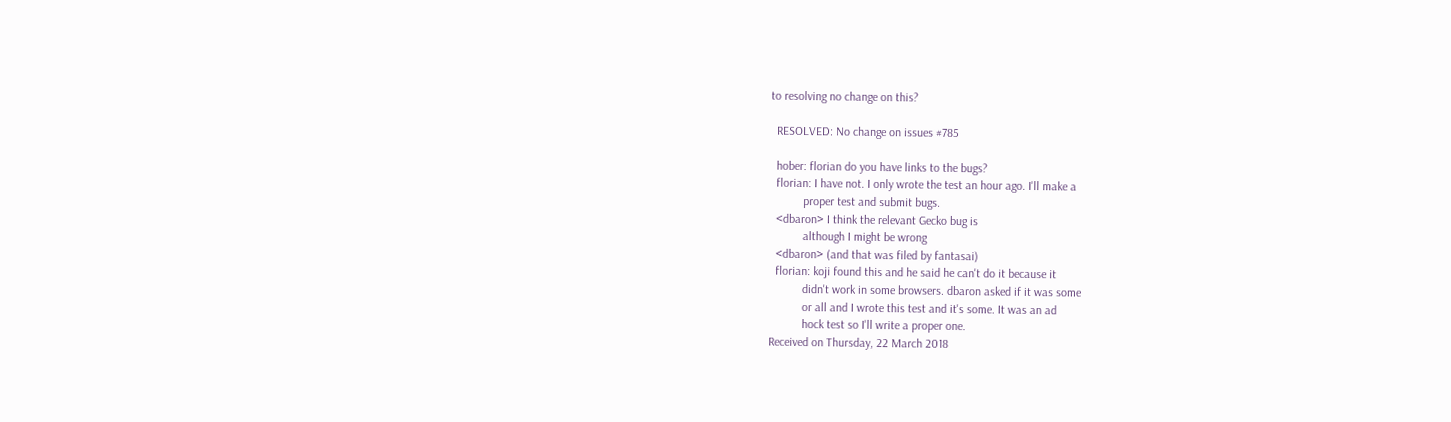to resolving no change on this?

  RESOLVED: No change on issues #785

  hober: florian do you have links to the bugs?
  florian: I have not. I only wrote the test an hour ago. I'll make a
           proper test and submit bugs.
  <dbaron> I think the relevant Gecko bug is
           although I might be wrong
  <dbaron> (and that was filed by fantasai)
  florian: koji found this and he said he can't do it because it
           didn't work in some browsers. dbaron asked if it was some
           or all and I wrote this test and it's some. It was an ad
           hock test so I'll write a proper one.
Received on Thursday, 22 March 2018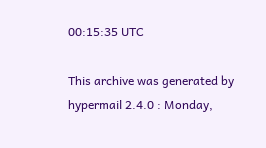00:15:35 UTC

This archive was generated by hypermail 2.4.0 : Monday,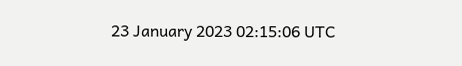23 January 2023 02:15:06 UTC